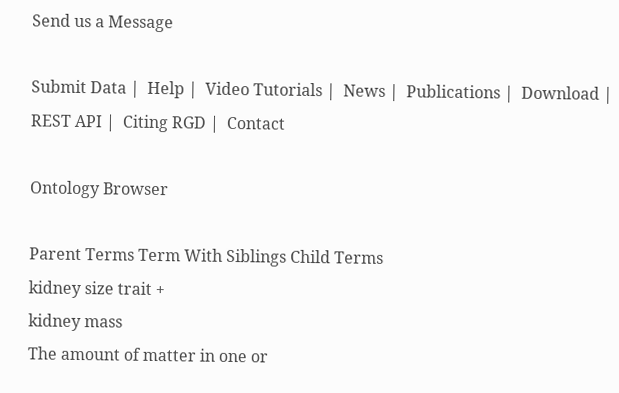Send us a Message

Submit Data |  Help |  Video Tutorials |  News |  Publications |  Download |  REST API |  Citing RGD |  Contact

Ontology Browser

Parent Terms Term With Siblings Child Terms
kidney size trait +
kidney mass
The amount of matter in one or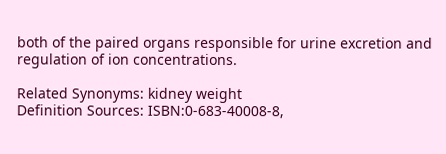both of the paired organs responsible for urine excretion and regulation of ion concentrations.

Related Synonyms: kidney weight
Definition Sources: ISBN:0-683-40008-8,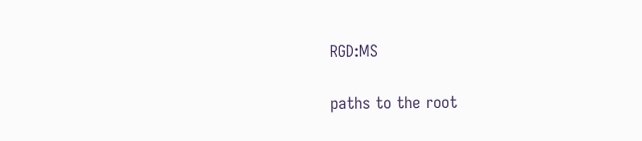RGD:MS

paths to the root